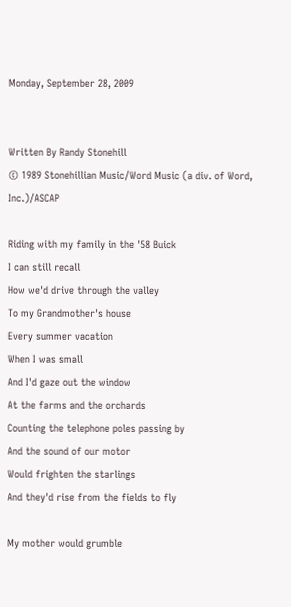Monday, September 28, 2009


Written By Randy Stonehill
© 1989 Stonehillian Music/Word Music (a div. of Word, Inc.)/ASCAP

Riding with my family in the '58 Buick
I can still recall
How we'd drive through the valley
To my Grandmother's house
Every summer vacation
When I was small
And I'd gaze out the window
At the farms and the orchards
Counting the telephone poles passing by
And the sound of our motor
Would frighten the starlings
And they'd rise from the fields to fly

My mother would grumble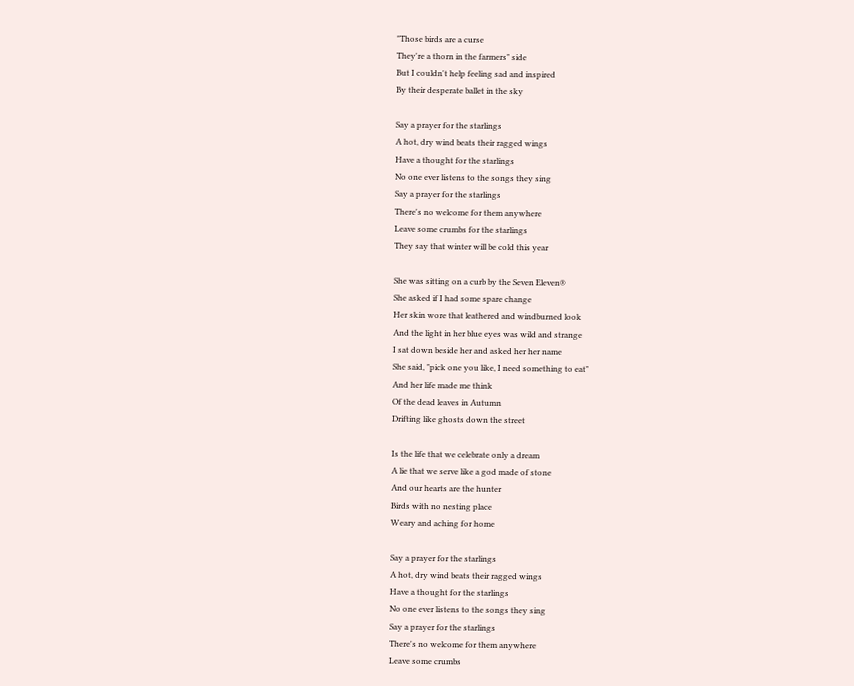"Those birds are a curse
They're a thorn in the farmers" side
But I couldn't help feeling sad and inspired
By their desperate ballet in the sky

Say a prayer for the starlings
A hot, dry wind beats their ragged wings
Have a thought for the starlings
No one ever listens to the songs they sing
Say a prayer for the starlings
There's no welcome for them anywhere
Leave some crumbs for the starlings
They say that winter will be cold this year

She was sitting on a curb by the Seven Eleven®
She asked if I had some spare change
Her skin wore that leathered and windburned look
And the light in her blue eyes was wild and strange
I sat down beside her and asked her her name
She said, "pick one you like, I need something to eat"
And her life made me think
Of the dead leaves in Autumn
Drifting like ghosts down the street

Is the life that we celebrate only a dream
A lie that we serve like a god made of stone
And our hearts are the hunter
Birds with no nesting place
Weary and aching for home

Say a prayer for the starlings
A hot, dry wind beats their ragged wings
Have a thought for the starlings
No one ever listens to the songs they sing
Say a prayer for the starlings
There's no welcome for them anywhere
Leave some crumbs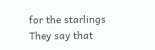for the starlings
They say that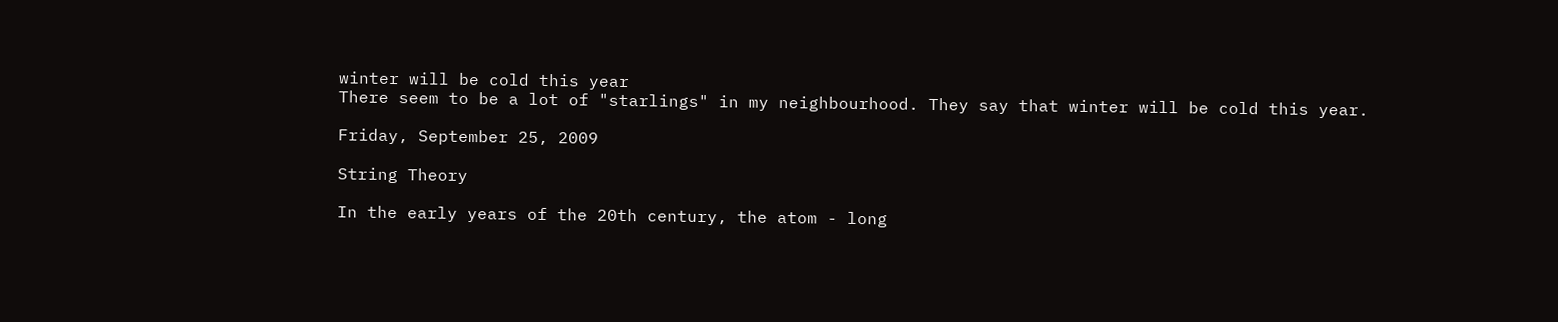winter will be cold this year
There seem to be a lot of "starlings" in my neighbourhood. They say that winter will be cold this year.

Friday, September 25, 2009

String Theory

In the early years of the 20th century, the atom - long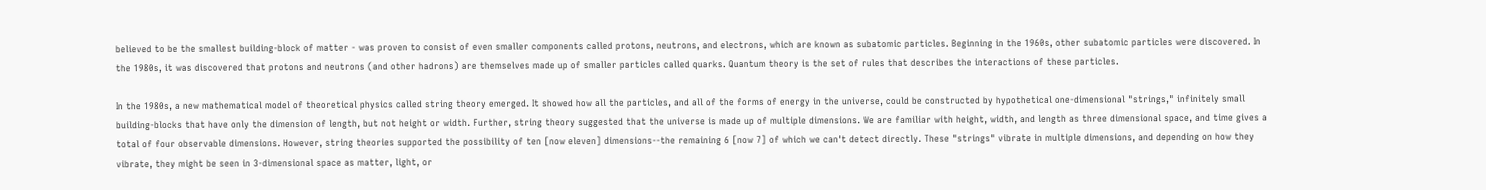believed to be the smallest building-block of matter - was proven to consist of even smaller components called protons, neutrons, and electrons, which are known as subatomic particles. Beginning in the 1960s, other subatomic particles were discovered. In the 1980s, it was discovered that protons and neutrons (and other hadrons) are themselves made up of smaller particles called quarks. Quantum theory is the set of rules that describes the interactions of these particles.

In the 1980s, a new mathematical model of theoretical physics called string theory emerged. It showed how all the particles, and all of the forms of energy in the universe, could be constructed by hypothetical one-dimensional "strings," infinitely small building-blocks that have only the dimension of length, but not height or width. Further, string theory suggested that the universe is made up of multiple dimensions. We are familiar with height, width, and length as three dimensional space, and time gives a total of four observable dimensions. However, string theories supported the possibility of ten [now eleven] dimensions--the remaining 6 [now 7] of which we can't detect directly. These "strings" vibrate in multiple dimensions, and depending on how they vibrate, they might be seen in 3-dimensional space as matter, light, or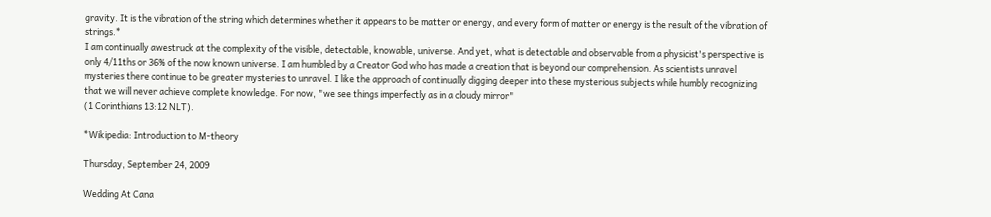gravity. It is the vibration of the string which determines whether it appears to be matter or energy, and every form of matter or energy is the result of the vibration of strings.*
I am continually awestruck at the complexity of the visible, detectable, knowable, universe. And yet, what is detectable and observable from a physicist's perspective is only 4/11ths or 36% of the now known universe. I am humbled by a Creator God who has made a creation that is beyond our comprehension. As scientists unravel mysteries there continue to be greater mysteries to unravel. I like the approach of continually digging deeper into these mysterious subjects while humbly recognizing that we will never achieve complete knowledge. For now, "we see things imperfectly as in a cloudy mirror"
(1 Corinthians 13:12 NLT).

*Wikipedia: Introduction to M-theory

Thursday, September 24, 2009

Wedding At Cana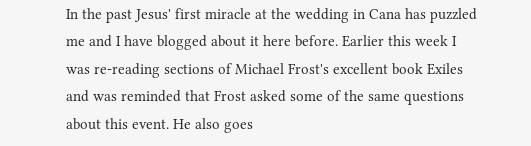In the past Jesus' first miracle at the wedding in Cana has puzzled me and I have blogged about it here before. Earlier this week I was re-reading sections of Michael Frost's excellent book Exiles and was reminded that Frost asked some of the same questions about this event. He also goes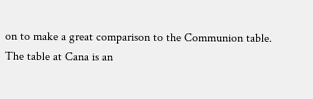on to make a great comparison to the Communion table.
The table at Cana is an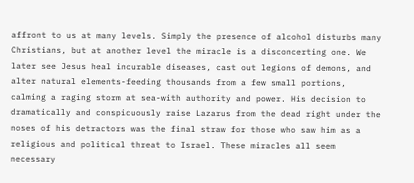affront to us at many levels. Simply the presence of alcohol disturbs many Christians, but at another level the miracle is a disconcerting one. We later see Jesus heal incurable diseases, cast out legions of demons, and alter natural elements-feeding thousands from a few small portions, calming a raging storm at sea-with authority and power. His decision to dramatically and conspicuously raise Lazarus from the dead right under the noses of his detractors was the final straw for those who saw him as a religious and political threat to Israel. These miracles all seem necessary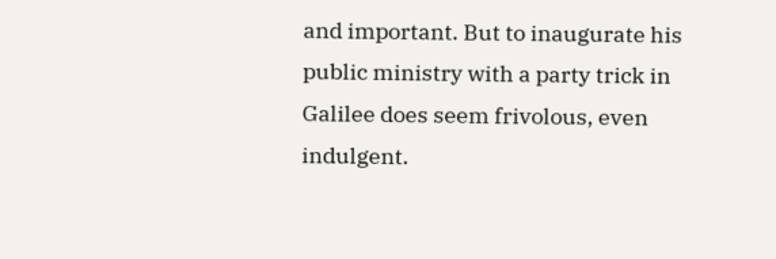and important. But to inaugurate his public ministry with a party trick in Galilee does seem frivolous, even indulgent.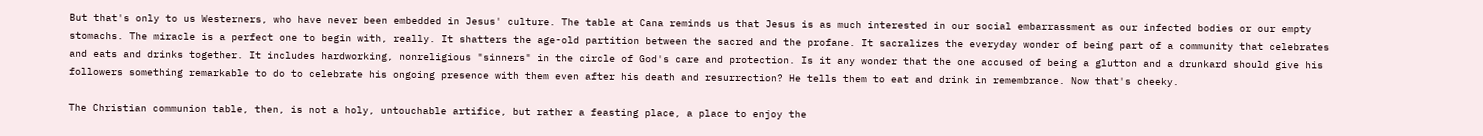But that's only to us Westerners, who have never been embedded in Jesus' culture. The table at Cana reminds us that Jesus is as much interested in our social embarrassment as our infected bodies or our empty stomachs. The miracle is a perfect one to begin with, really. It shatters the age-old partition between the sacred and the profane. It sacralizes the everyday wonder of being part of a community that celebrates and eats and drinks together. It includes hardworking, nonreligious "sinners" in the circle of God's care and protection. Is it any wonder that the one accused of being a glutton and a drunkard should give his followers something remarkable to do to celebrate his ongoing presence with them even after his death and resurrection? He tells them to eat and drink in remembrance. Now that's cheeky.

The Christian communion table, then, is not a holy, untouchable artifice, but rather a feasting place, a place to enjoy the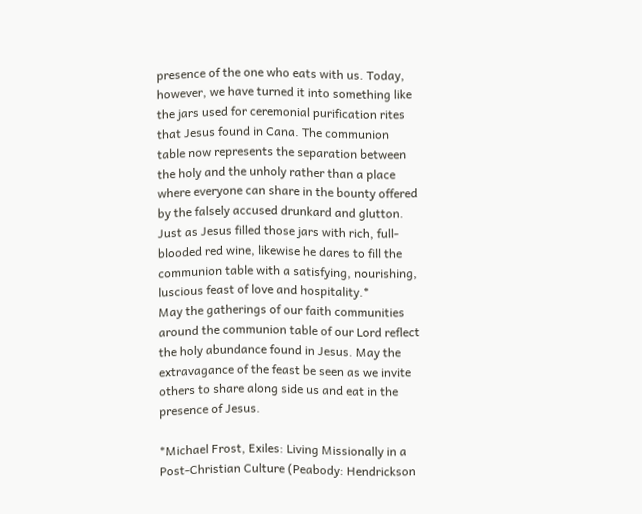presence of the one who eats with us. Today, however, we have turned it into something like the jars used for ceremonial purification rites that Jesus found in Cana. The communion table now represents the separation between the holy and the unholy rather than a place where everyone can share in the bounty offered by the falsely accused drunkard and glutton. Just as Jesus filled those jars with rich, full-blooded red wine, likewise he dares to fill the communion table with a satisfying, nourishing, luscious feast of love and hospitality.*
May the gatherings of our faith communities around the communion table of our Lord reflect the holy abundance found in Jesus. May the extravagance of the feast be seen as we invite others to share along side us and eat in the presence of Jesus.

*Michael Frost, Exiles: Living Missionally in a Post-Christian Culture (Peabody: Hendrickson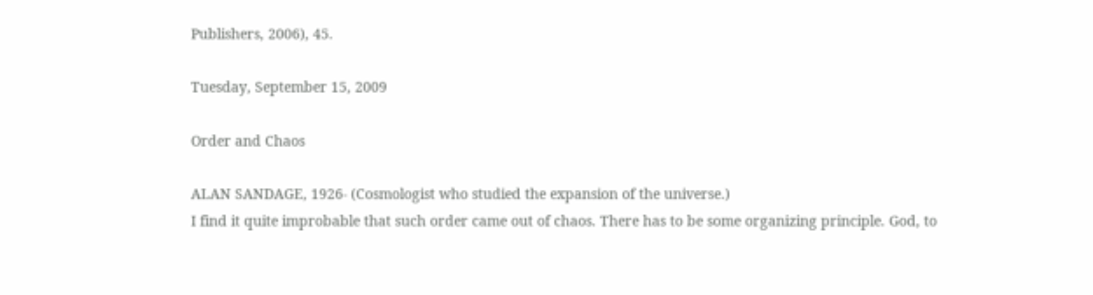Publishers, 2006), 45.

Tuesday, September 15, 2009

Order and Chaos

ALAN SANDAGE, 1926- (Cosmologist who studied the expansion of the universe.)
I find it quite improbable that such order came out of chaos. There has to be some organizing principle. God, to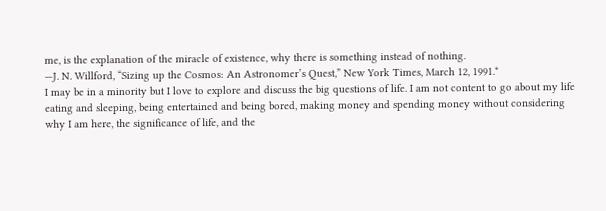me, is the explanation of the miracle of existence, why there is something instead of nothing.
—J. N. Willford, “Sizing up the Cosmos: An Astronomer’s Quest,” New York Times, March 12, 1991.*
I may be in a minority but I love to explore and discuss the big questions of life. I am not content to go about my life eating and sleeping, being entertained and being bored, making money and spending money without considering why I am here, the significance of life, and the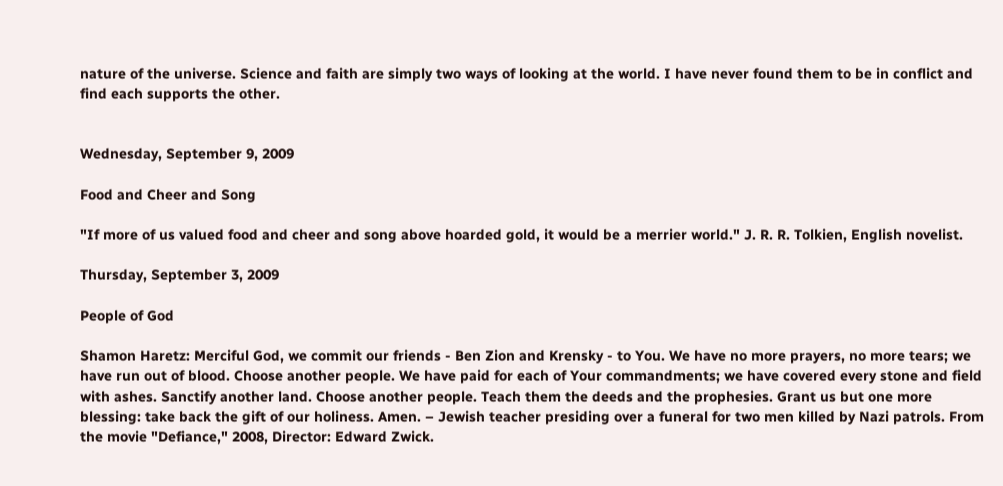nature of the universe. Science and faith are simply two ways of looking at the world. I have never found them to be in conflict and find each supports the other.


Wednesday, September 9, 2009

Food and Cheer and Song

"If more of us valued food and cheer and song above hoarded gold, it would be a merrier world." J. R. R. Tolkien, English novelist.

Thursday, September 3, 2009

People of God

Shamon Haretz: Merciful God, we commit our friends - Ben Zion and Krensky - to You. We have no more prayers, no more tears; we have run out of blood. Choose another people. We have paid for each of Your commandments; we have covered every stone and field with ashes. Sanctify another land. Choose another people. Teach them the deeds and the prophesies. Grant us but one more blessing: take back the gift of our holiness. Amen. – Jewish teacher presiding over a funeral for two men killed by Nazi patrols. From the movie "Defiance," 2008, Director: Edward Zwick.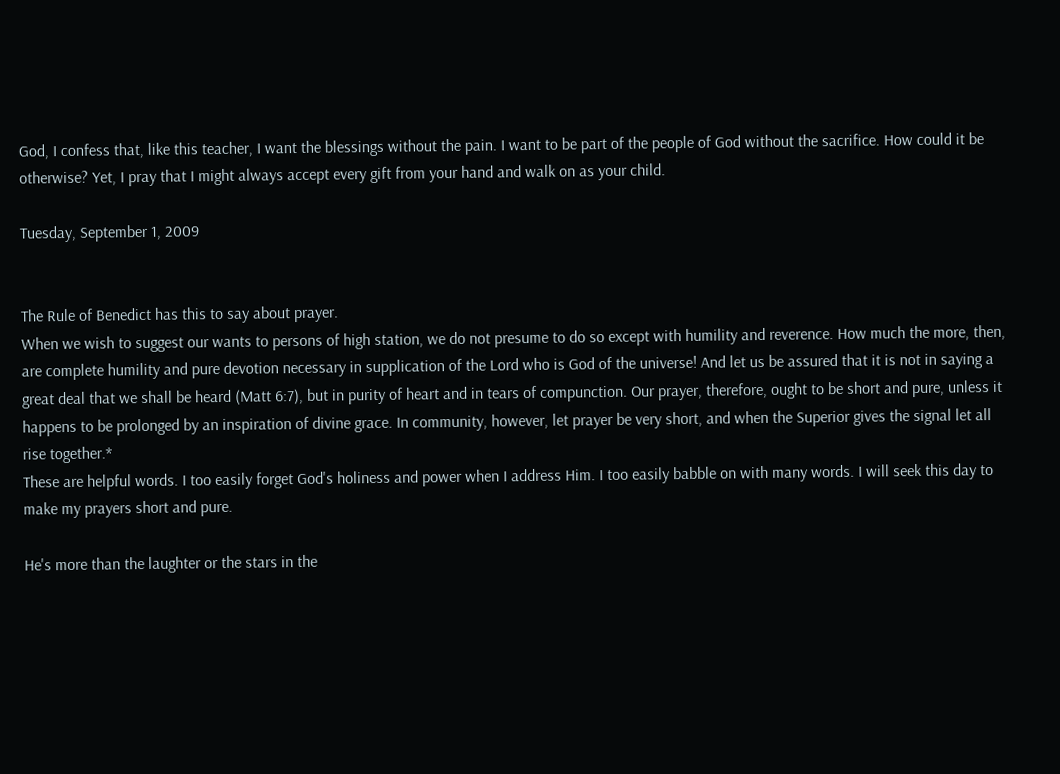God, I confess that, like this teacher, I want the blessings without the pain. I want to be part of the people of God without the sacrifice. How could it be otherwise? Yet, I pray that I might always accept every gift from your hand and walk on as your child.

Tuesday, September 1, 2009


The Rule of Benedict has this to say about prayer.
When we wish to suggest our wants to persons of high station, we do not presume to do so except with humility and reverence. How much the more, then, are complete humility and pure devotion necessary in supplication of the Lord who is God of the universe! And let us be assured that it is not in saying a great deal that we shall be heard (Matt 6:7), but in purity of heart and in tears of compunction. Our prayer, therefore, ought to be short and pure, unless it happens to be prolonged by an inspiration of divine grace. In community, however, let prayer be very short, and when the Superior gives the signal let all rise together.*
These are helpful words. I too easily forget God's holiness and power when I address Him. I too easily babble on with many words. I will seek this day to make my prayers short and pure.

He's more than the laughter or the stars in the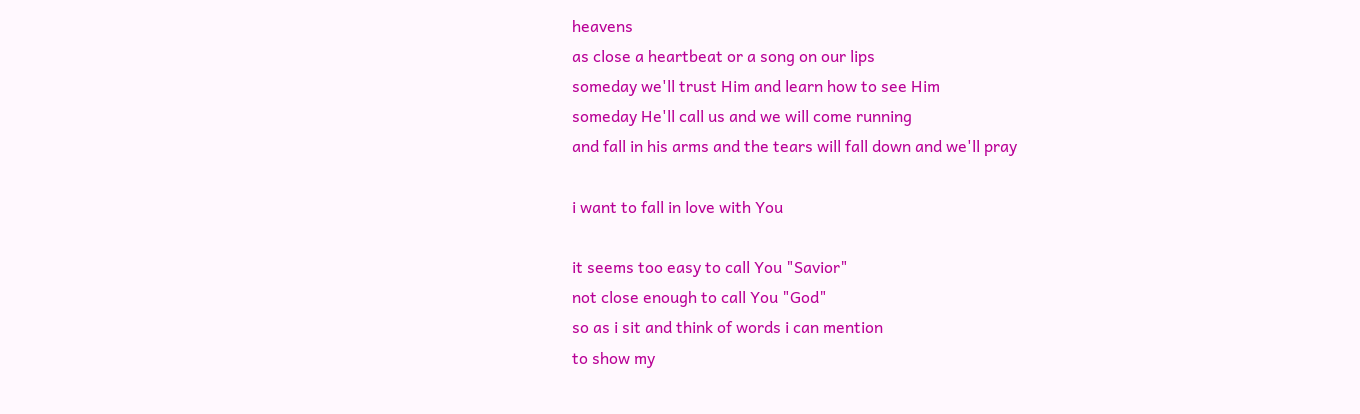heavens
as close a heartbeat or a song on our lips
someday we'll trust Him and learn how to see Him
someday He'll call us and we will come running
and fall in his arms and the tears will fall down and we'll pray

i want to fall in love with You

it seems too easy to call You "Savior"
not close enough to call You "God"
so as i sit and think of words i can mention
to show my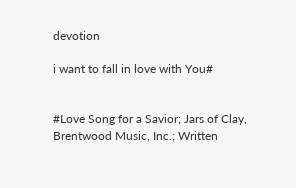devotion

i want to fall in love with You#


#Love Song for a Savior; Jars of Clay, Brentwood Music, Inc.; Written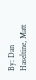By: Dan Haseltine, Matt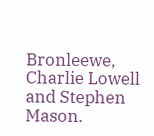Bronleewe, Charlie Lowell and Stephen Mason.